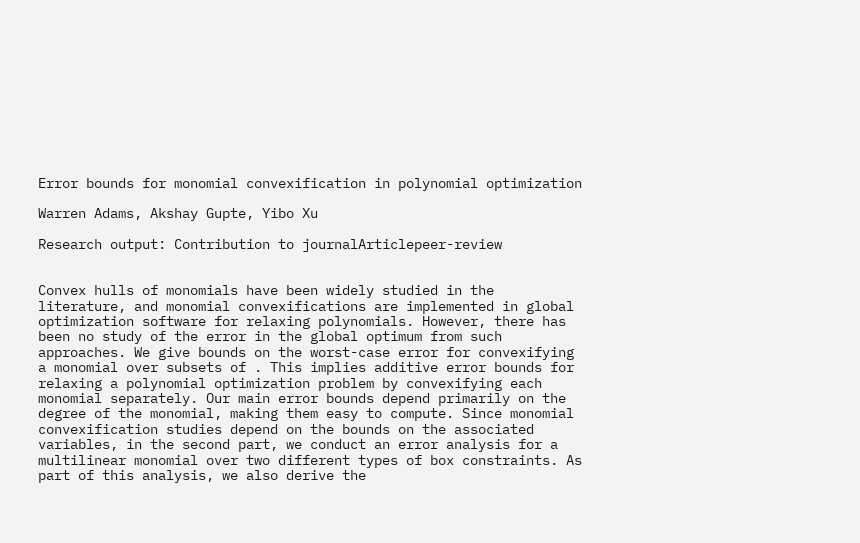Error bounds for monomial convexification in polynomial optimization

Warren Adams, Akshay Gupte, Yibo Xu

Research output: Contribution to journalArticlepeer-review


Convex hulls of monomials have been widely studied in the literature, and monomial convexifications are implemented in global optimization software for relaxing polynomials. However, there has been no study of the error in the global optimum from such approaches. We give bounds on the worst-case error for convexifying a monomial over subsets of . This implies additive error bounds for relaxing a polynomial optimization problem by convexifying each monomial separately. Our main error bounds depend primarily on the degree of the monomial, making them easy to compute. Since monomial convexification studies depend on the bounds on the associated variables, in the second part, we conduct an error analysis for a multilinear monomial over two different types of box constraints. As part of this analysis, we also derive the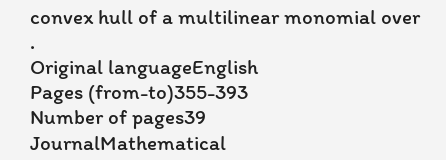convex hull of a multilinear monomial over .
Original languageEnglish
Pages (from-to)355-393
Number of pages39
JournalMathematical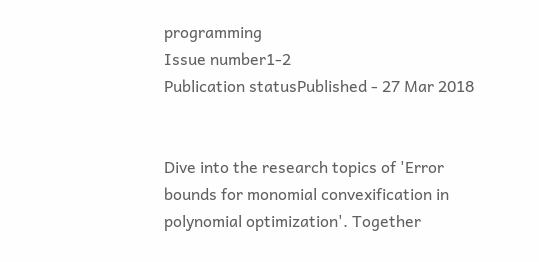programming
Issue number1-2
Publication statusPublished - 27 Mar 2018


Dive into the research topics of 'Error bounds for monomial convexification in polynomial optimization'. Together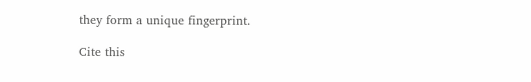they form a unique fingerprint.

Cite this